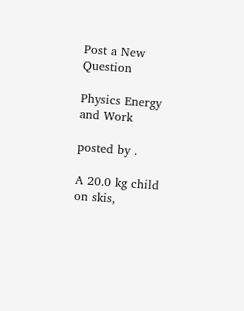Post a New Question

Physics Energy and Work

posted by .

A 20.0 kg child on skis,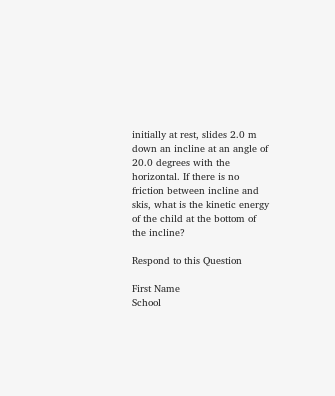initially at rest, slides 2.0 m down an incline at an angle of 20.0 degrees with the horizontal. If there is no friction between incline and skis, what is the kinetic energy of the child at the bottom of the incline?

Respond to this Question

First Name
School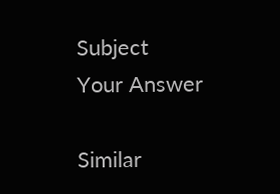Subject
Your Answer

Similar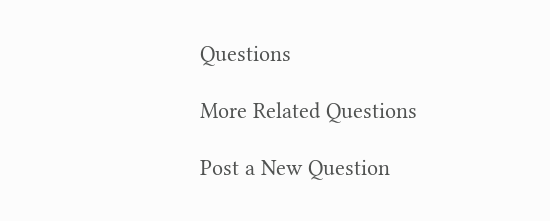Questions

More Related Questions

Post a New Question